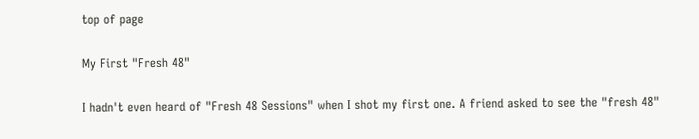top of page

My First "Fresh 48"

I hadn't even heard of "Fresh 48 Sessions" when I shot my first one. A friend asked to see the "fresh 48"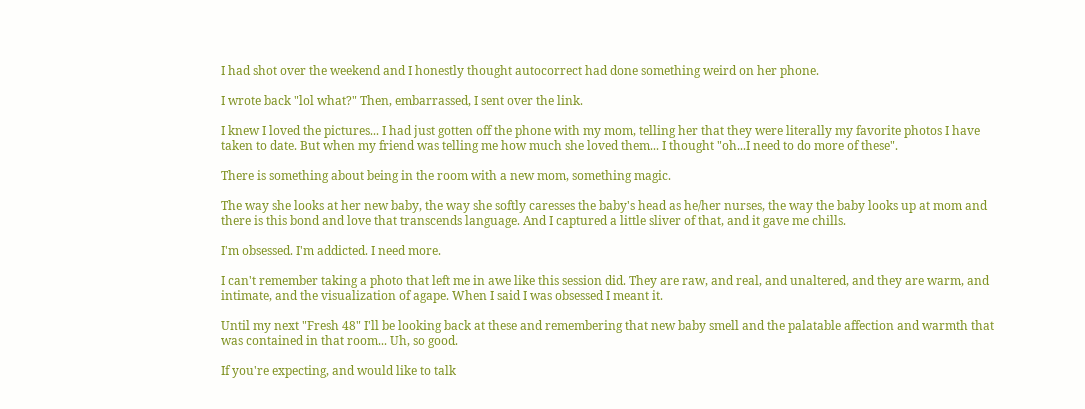I had shot over the weekend and I honestly thought autocorrect had done something weird on her phone.

I wrote back "lol what?" Then, embarrassed, I sent over the link.

I knew I loved the pictures... I had just gotten off the phone with my mom, telling her that they were literally my favorite photos I have taken to date. But when my friend was telling me how much she loved them... I thought "oh...I need to do more of these".

There is something about being in the room with a new mom, something magic.

The way she looks at her new baby, the way she softly caresses the baby's head as he/her nurses, the way the baby looks up at mom and there is this bond and love that transcends language. And I captured a little sliver of that, and it gave me chills.

I'm obsessed. I'm addicted. I need more.

I can't remember taking a photo that left me in awe like this session did. They are raw, and real, and unaltered, and they are warm, and intimate, and the visualization of agape. When I said I was obsessed I meant it.

Until my next "Fresh 48" I'll be looking back at these and remembering that new baby smell and the palatable affection and warmth that was contained in that room... Uh, so good.

If you're expecting, and would like to talk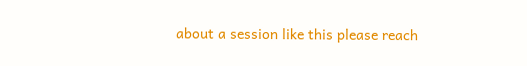about a session like this please reach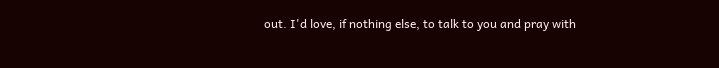out. I'd love, if nothing else, to talk to you and pray with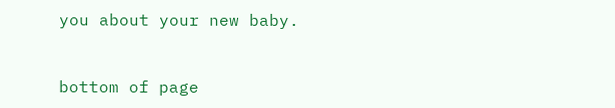you about your new baby.


bottom of page